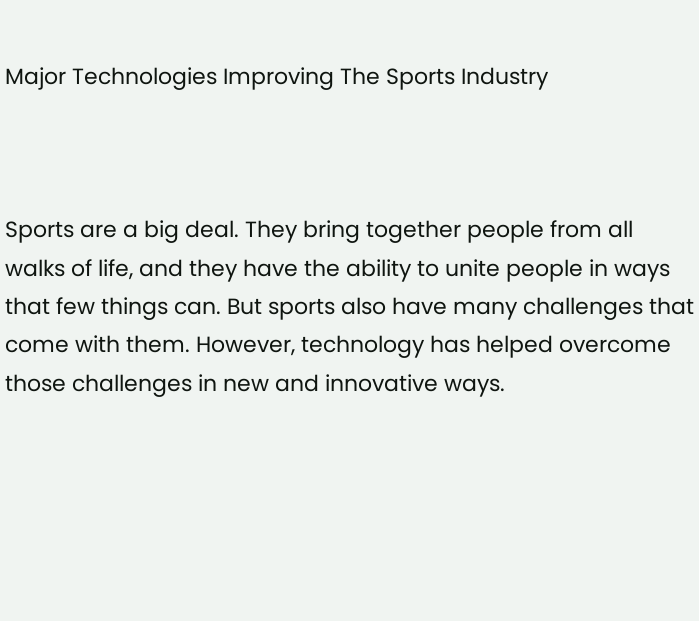Major Technologies Improving The Sports Industry



Sports are a big deal. They bring together people from all walks of life, and they have the ability to unite people in ways that few things can. But sports also have many challenges that come with them. However, technology has helped overcome those challenges in new and innovative ways.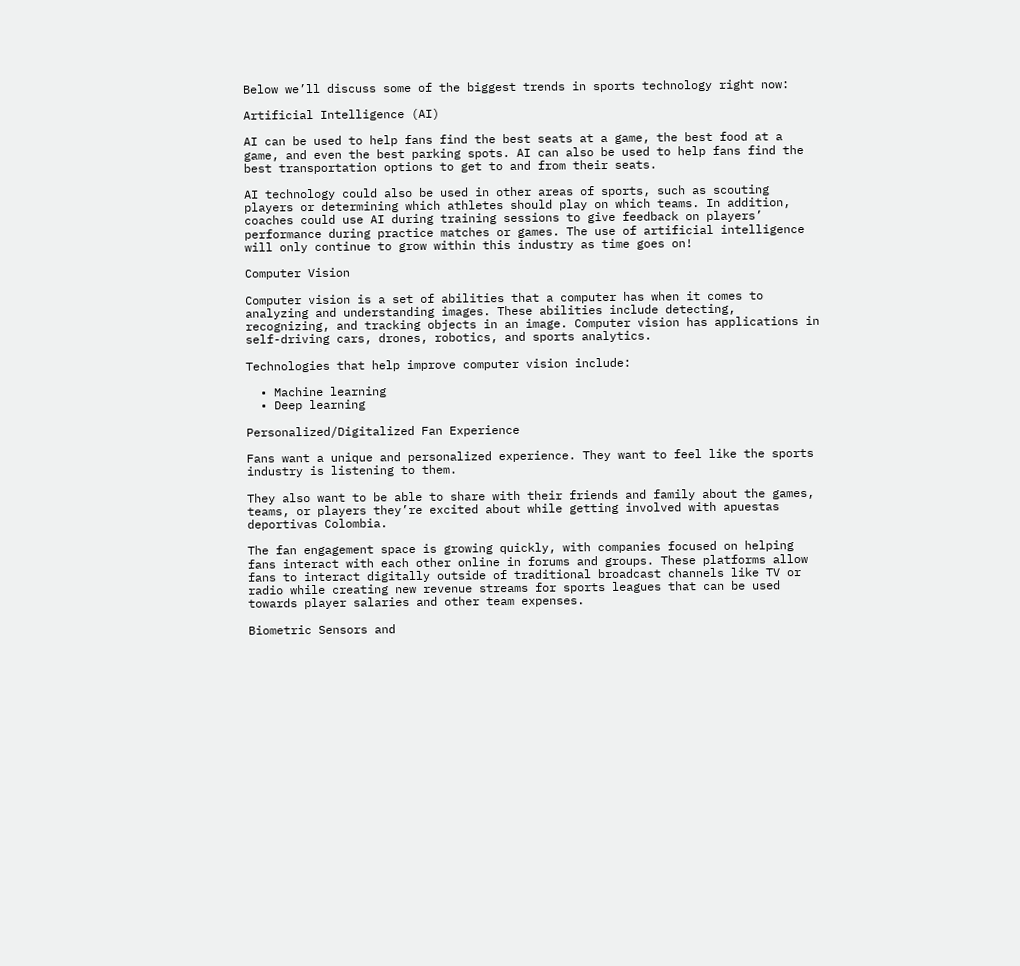Below we’ll discuss some of the biggest trends in sports technology right now:

Artificial Intelligence (AI)

AI can be used to help fans find the best seats at a game, the best food at a game, and even the best parking spots. AI can also be used to help fans find the best transportation options to get to and from their seats.

AI technology could also be used in other areas of sports, such as scouting players or determining which athletes should play on which teams. In addition, coaches could use AI during training sessions to give feedback on players’ performance during practice matches or games. The use of artificial intelligence will only continue to grow within this industry as time goes on!

Computer Vision

Computer vision is a set of abilities that a computer has when it comes to analyzing and understanding images. These abilities include detecting, recognizing, and tracking objects in an image. Computer vision has applications in self-driving cars, drones, robotics, and sports analytics.

Technologies that help improve computer vision include:

  • Machine learning
  • Deep learning

Personalized/Digitalized Fan Experience

Fans want a unique and personalized experience. They want to feel like the sports industry is listening to them.

They also want to be able to share with their friends and family about the games, teams, or players they’re excited about while getting involved with apuestas deportivas Colombia.

The fan engagement space is growing quickly, with companies focused on helping fans interact with each other online in forums and groups. These platforms allow fans to interact digitally outside of traditional broadcast channels like TV or radio while creating new revenue streams for sports leagues that can be used towards player salaries and other team expenses.

Biometric Sensors and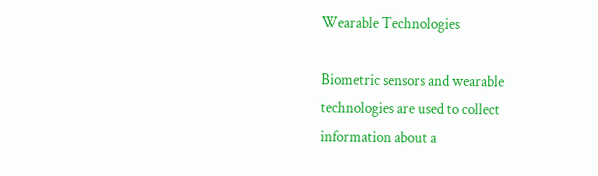Wearable Technologies

Biometric sensors and wearable technologies are used to collect information about a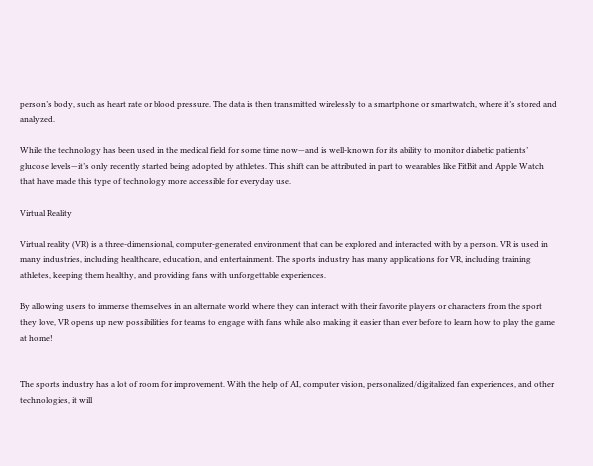person’s body, such as heart rate or blood pressure. The data is then transmitted wirelessly to a smartphone or smartwatch, where it’s stored and analyzed.

While the technology has been used in the medical field for some time now—and is well-known for its ability to monitor diabetic patients’ glucose levels—it’s only recently started being adopted by athletes. This shift can be attributed in part to wearables like FitBit and Apple Watch that have made this type of technology more accessible for everyday use.

Virtual Reality

Virtual reality (VR) is a three-dimensional, computer-generated environment that can be explored and interacted with by a person. VR is used in many industries, including healthcare, education, and entertainment. The sports industry has many applications for VR, including training athletes, keeping them healthy, and providing fans with unforgettable experiences.

By allowing users to immerse themselves in an alternate world where they can interact with their favorite players or characters from the sport they love, VR opens up new possibilities for teams to engage with fans while also making it easier than ever before to learn how to play the game at home!


The sports industry has a lot of room for improvement. With the help of AI, computer vision, personalized/digitalized fan experiences, and other technologies, it will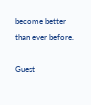become better than ever before.

Guest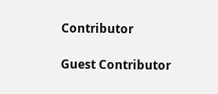Contributor

Guest Contributor